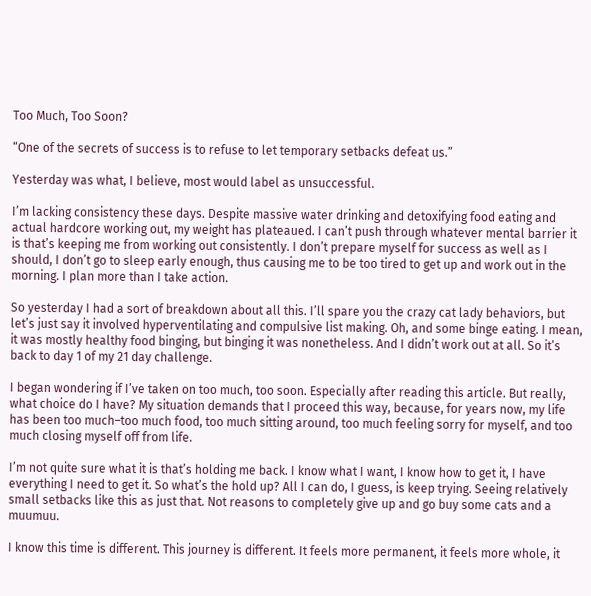Too Much, Too Soon?

“One of the secrets of success is to refuse to let temporary setbacks defeat us.”

Yesterday was what, I believe, most would label as unsuccessful.

I’m lacking consistency these days. Despite massive water drinking and detoxifying food eating and actual hardcore working out, my weight has plateaued. I can’t push through whatever mental barrier it is that’s keeping me from working out consistently. I don’t prepare myself for success as well as I should, I don’t go to sleep early enough, thus causing me to be too tired to get up and work out in the morning. I plan more than I take action.

So yesterday I had a sort of breakdown about all this. I’ll spare you the crazy cat lady behaviors, but let’s just say it involved hyperventilating and compulsive list making. Oh, and some binge eating. I mean, it was mostly healthy food binging, but binging it was nonetheless. And I didn’t work out at all. So it’s back to day 1 of my 21 day challenge.

I began wondering if I’ve taken on too much, too soon. Especially after reading this article. But really, what choice do I have? My situation demands that I proceed this way, because, for years now, my life has been too much–too much food, too much sitting around, too much feeling sorry for myself, and too much closing myself off from life.

I’m not quite sure what it is that’s holding me back. I know what I want, I know how to get it, I have everything I need to get it. So what’s the hold up? All I can do, I guess, is keep trying. Seeing relatively small setbacks like this as just that. Not reasons to completely give up and go buy some cats and a muumuu.

I know this time is different. This journey is different. It feels more permanent, it feels more whole, it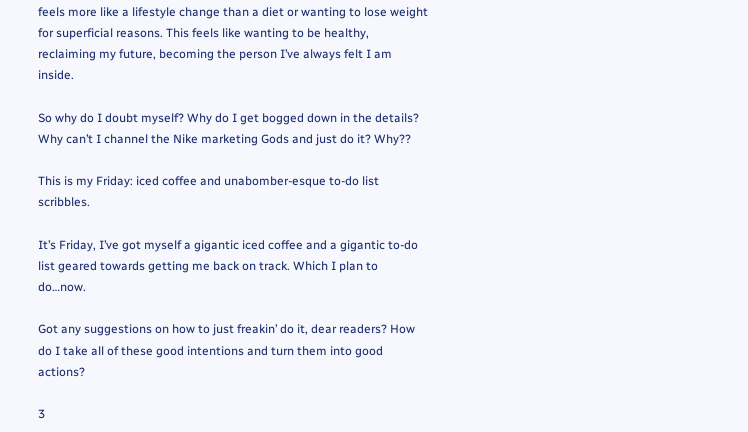feels more like a lifestyle change than a diet or wanting to lose weight for superficial reasons. This feels like wanting to be healthy, reclaiming my future, becoming the person I’ve always felt I am inside.

So why do I doubt myself? Why do I get bogged down in the details? Why can’t I channel the Nike marketing Gods and just do it? Why??

This is my Friday: iced coffee and unabomber-esque to-do list scribbles.

It’s Friday, I’ve got myself a gigantic iced coffee and a gigantic to-do list geared towards getting me back on track. Which I plan to do…now.

Got any suggestions on how to just freakin’ do it, dear readers? How do I take all of these good intentions and turn them into good actions?

3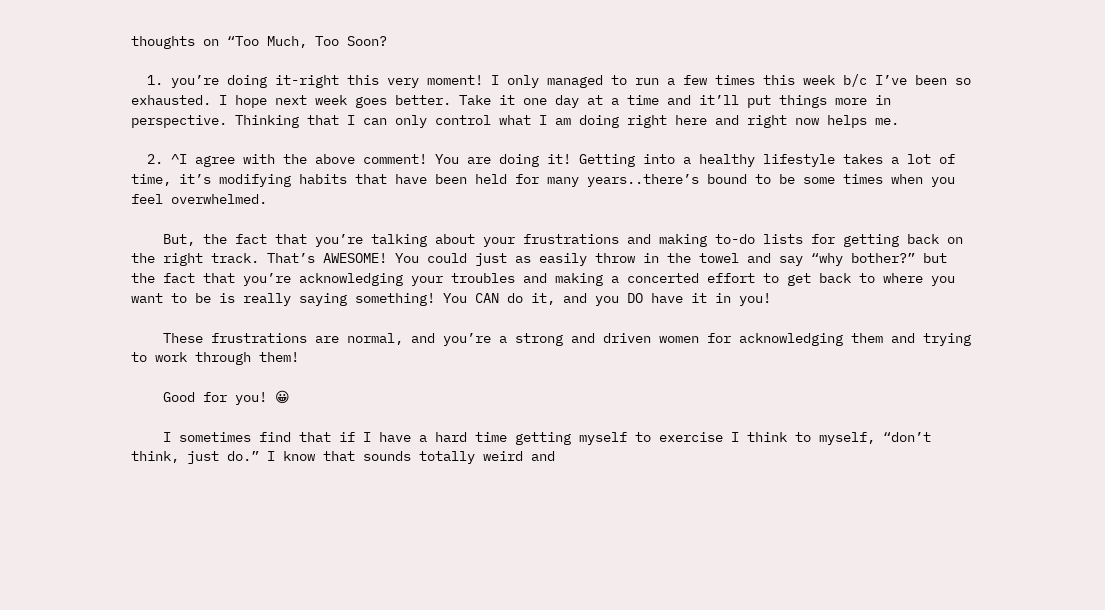thoughts on “Too Much, Too Soon?

  1. you’re doing it-right this very moment! I only managed to run a few times this week b/c I’ve been so exhausted. I hope next week goes better. Take it one day at a time and it’ll put things more in perspective. Thinking that I can only control what I am doing right here and right now helps me.

  2. ^I agree with the above comment! You are doing it! Getting into a healthy lifestyle takes a lot of time, it’s modifying habits that have been held for many years..there’s bound to be some times when you feel overwhelmed.

    But, the fact that you’re talking about your frustrations and making to-do lists for getting back on the right track. That’s AWESOME! You could just as easily throw in the towel and say “why bother?” but the fact that you’re acknowledging your troubles and making a concerted effort to get back to where you want to be is really saying something! You CAN do it, and you DO have it in you!

    These frustrations are normal, and you’re a strong and driven women for acknowledging them and trying to work through them!

    Good for you! 😀

    I sometimes find that if I have a hard time getting myself to exercise I think to myself, “don’t think, just do.” I know that sounds totally weird and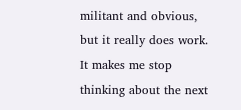militant and obvious, but it really does work. It makes me stop thinking about the next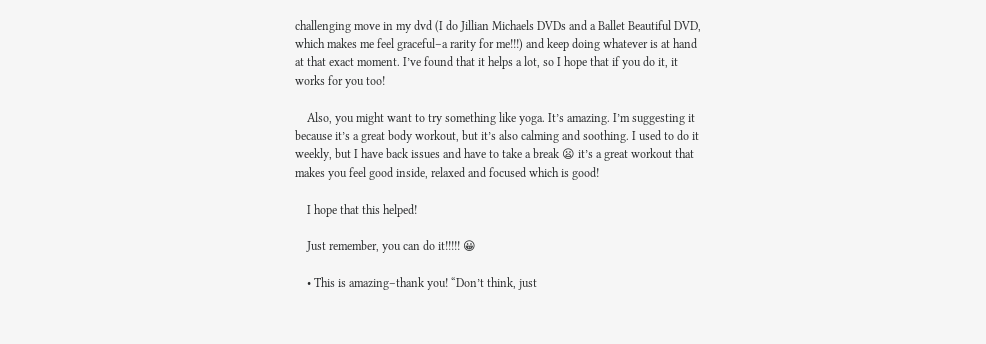challenging move in my dvd (I do Jillian Michaels DVDs and a Ballet Beautiful DVD, which makes me feel graceful–a rarity for me!!!) and keep doing whatever is at hand at that exact moment. I’ve found that it helps a lot, so I hope that if you do it, it works for you too!

    Also, you might want to try something like yoga. It’s amazing. I’m suggesting it because it’s a great body workout, but it’s also calming and soothing. I used to do it weekly, but I have back issues and have to take a break 😦 it’s a great workout that makes you feel good inside, relaxed and focused which is good!

    I hope that this helped!

    Just remember, you can do it!!!!! 😀

    • This is amazing–thank you! “Don’t think, just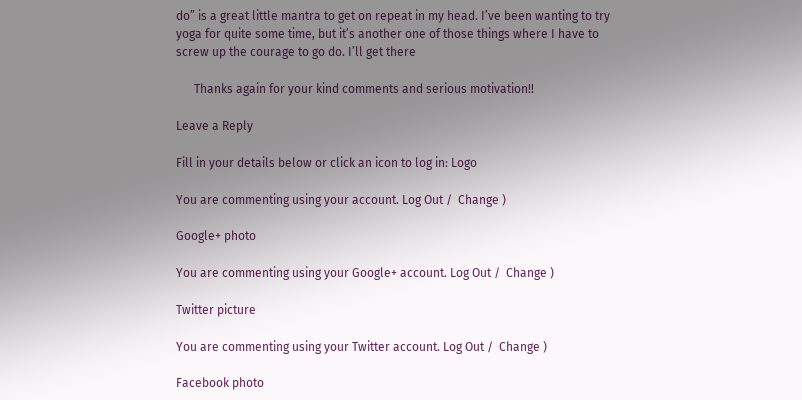do” is a great little mantra to get on repeat in my head. I’ve been wanting to try yoga for quite some time, but it’s another one of those things where I have to screw up the courage to go do. I’ll get there

      Thanks again for your kind comments and serious motivation!!

Leave a Reply

Fill in your details below or click an icon to log in: Logo

You are commenting using your account. Log Out /  Change )

Google+ photo

You are commenting using your Google+ account. Log Out /  Change )

Twitter picture

You are commenting using your Twitter account. Log Out /  Change )

Facebook photo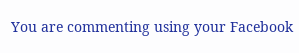You are commenting using your Facebook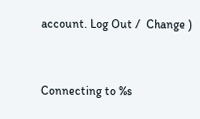account. Log Out /  Change )


Connecting to %s